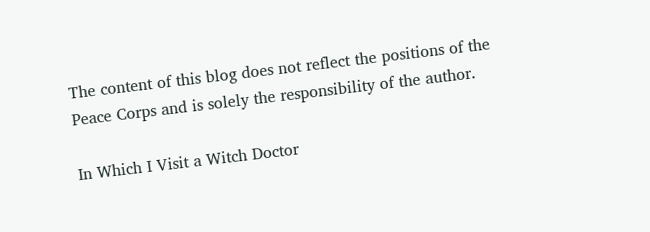The content of this blog does not reflect the positions of the Peace Corps and is solely the responsibility of the author.

In Which I Visit a Witch Doctor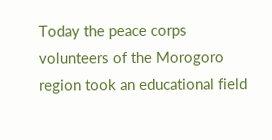Today the peace corps volunteers of the Morogoro region took an educational field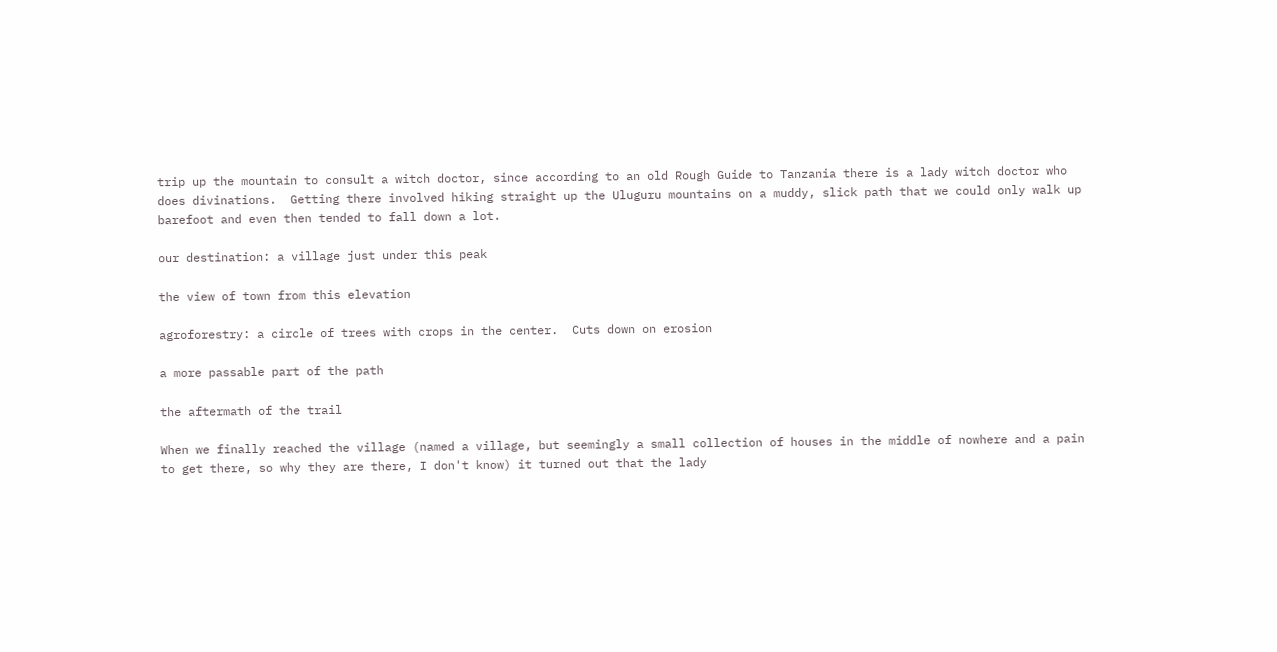trip up the mountain to consult a witch doctor, since according to an old Rough Guide to Tanzania there is a lady witch doctor who does divinations.  Getting there involved hiking straight up the Uluguru mountains on a muddy, slick path that we could only walk up barefoot and even then tended to fall down a lot.

our destination: a village just under this peak

the view of town from this elevation

agroforestry: a circle of trees with crops in the center.  Cuts down on erosion

a more passable part of the path

the aftermath of the trail

When we finally reached the village (named a village, but seemingly a small collection of houses in the middle of nowhere and a pain to get there, so why they are there, I don't know) it turned out that the lady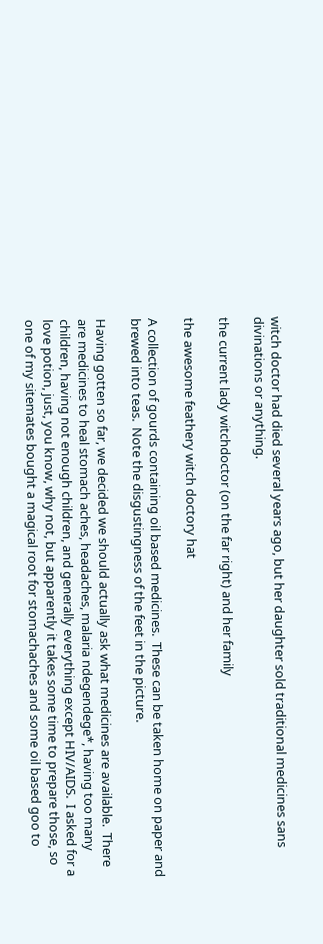witch doctor had died several years ago, but her daughter sold traditional medicines sans divinations or anything.

the current lady witchdoctor (on the far right) and her family

the awesome feathery witch doctory hat

A collection of gourds containing oil based medicines.  These can be taken home on paper and brewed into teas.  Note the disgustingness of the feet in the picture.

Having gotten so far, we decided we should actually ask what medicines are available.  There are medicines to heal stomach aches, headaches, malaria ndegendege*, having too many children, having not enough children, and generally everything except HIV/AIDS.  I asked for a love potion, just, you know, why not, but apparently it takes some time to prepare those, so one of my sitemates bought a magical root for stomachaches and some oil based goo to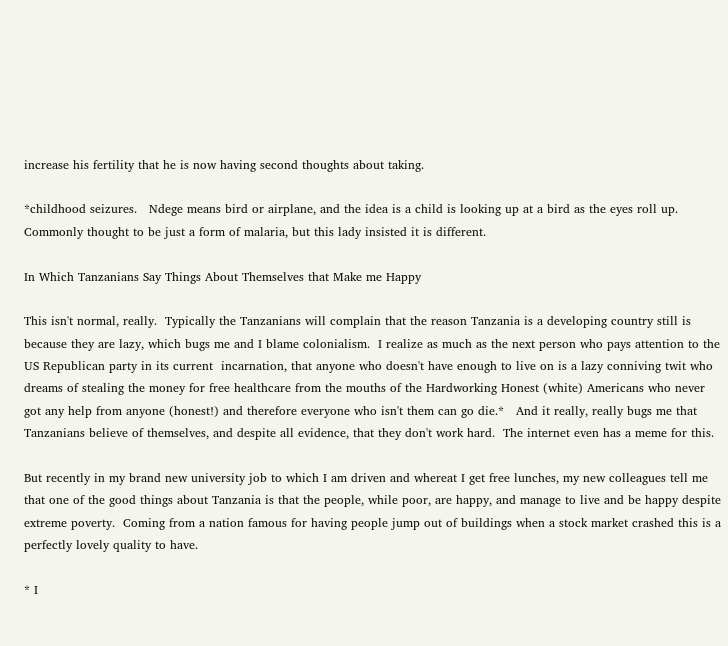increase his fertility that he is now having second thoughts about taking.

*childhood seizures.   Ndege means bird or airplane, and the idea is a child is looking up at a bird as the eyes roll up.  Commonly thought to be just a form of malaria, but this lady insisted it is different.

In Which Tanzanians Say Things About Themselves that Make me Happy

This isn't normal, really.  Typically the Tanzanians will complain that the reason Tanzania is a developing country still is because they are lazy, which bugs me and I blame colonialism.  I realize as much as the next person who pays attention to the US Republican party in its current  incarnation, that anyone who doesn't have enough to live on is a lazy conniving twit who dreams of stealing the money for free healthcare from the mouths of the Hardworking Honest (white) Americans who never got any help from anyone (honest!) and therefore everyone who isn't them can go die.*   And it really, really bugs me that Tanzanians believe of themselves, and despite all evidence, that they don't work hard.  The internet even has a meme for this.

But recently in my brand new university job to which I am driven and whereat I get free lunches, my new colleagues tell me that one of the good things about Tanzania is that the people, while poor, are happy, and manage to live and be happy despite extreme poverty.  Coming from a nation famous for having people jump out of buildings when a stock market crashed this is a perfectly lovely quality to have.

* I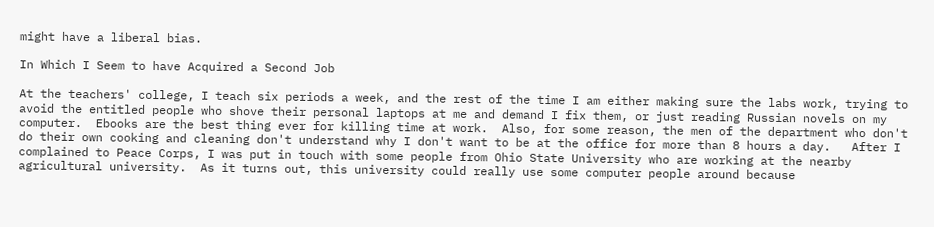might have a liberal bias.

In Which I Seem to have Acquired a Second Job

At the teachers' college, I teach six periods a week, and the rest of the time I am either making sure the labs work, trying to avoid the entitled people who shove their personal laptops at me and demand I fix them, or just reading Russian novels on my computer.  Ebooks are the best thing ever for killing time at work.  Also, for some reason, the men of the department who don't do their own cooking and cleaning don't understand why I don't want to be at the office for more than 8 hours a day.   After I complained to Peace Corps, I was put in touch with some people from Ohio State University who are working at the nearby agricultural university.  As it turns out, this university could really use some computer people around because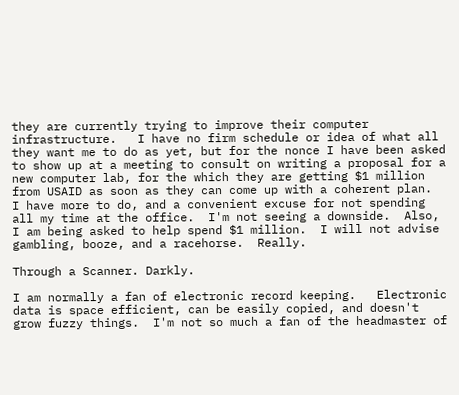they are currently trying to improve their computer infrastructure.   I have no firm schedule or idea of what all they want me to do as yet, but for the nonce I have been asked to show up at a meeting to consult on writing a proposal for a new computer lab, for the which they are getting $1 million from USAID as soon as they can come up with a coherent plan.  I have more to do, and a convenient excuse for not spending all my time at the office.  I'm not seeing a downside.  Also,   I am being asked to help spend $1 million.  I will not advise gambling, booze, and a racehorse.  Really.

Through a Scanner. Darkly.

I am normally a fan of electronic record keeping.   Electronic data is space efficient, can be easily copied, and doesn't grow fuzzy things.  I'm not so much a fan of the headmaster of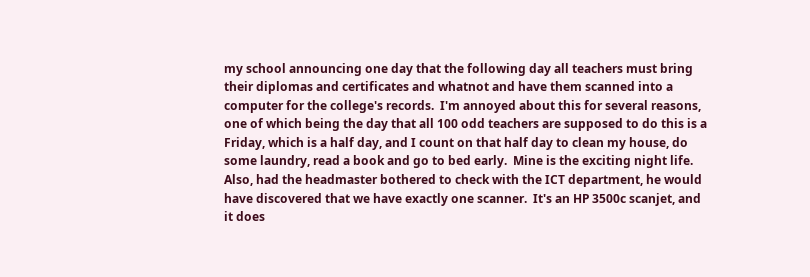my school announcing one day that the following day all teachers must bring their diplomas and certificates and whatnot and have them scanned into a computer for the college's records.  I'm annoyed about this for several reasons, one of which being the day that all 100 odd teachers are supposed to do this is a Friday, which is a half day, and I count on that half day to clean my house, do some laundry, read a book and go to bed early.  Mine is the exciting night life.  Also, had the headmaster bothered to check with the ICT department, he would have discovered that we have exactly one scanner.  It's an HP 3500c scanjet, and it does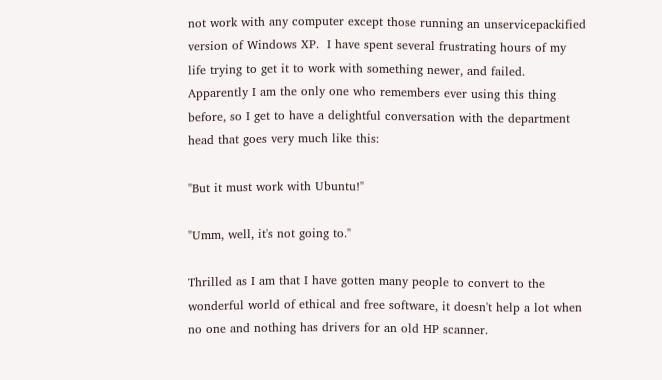not work with any computer except those running an unservicepackified version of Windows XP.  I have spent several frustrating hours of my life trying to get it to work with something newer, and failed.  Apparently I am the only one who remembers ever using this thing before, so I get to have a delightful conversation with the department head that goes very much like this:

"But it must work with Ubuntu!"

"Umm, well, it's not going to."

Thrilled as I am that I have gotten many people to convert to the wonderful world of ethical and free software, it doesn't help a lot when no one and nothing has drivers for an old HP scanner.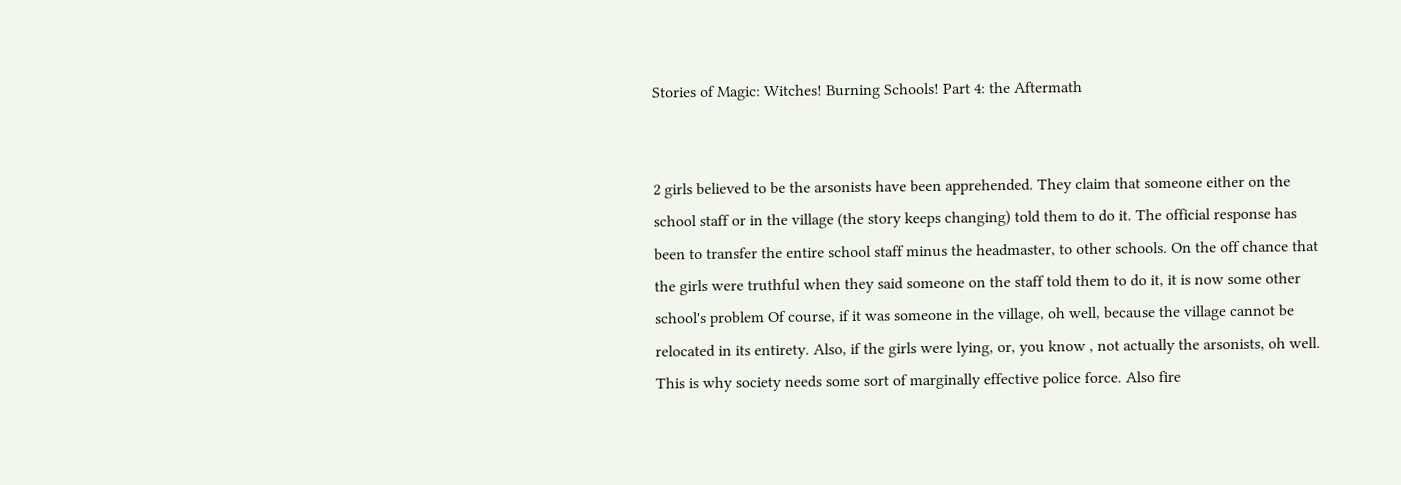Stories of Magic: Witches! Burning Schools! Part 4: the Aftermath


2 girls believed to be the arsonists have been apprehended. They claim that someone either on the school staff or in the village (the story keeps changing) told them to do it. The official response has been to transfer the entire school staff minus the headmaster, to other schools. On the off chance that the girls were truthful when they said someone on the staff told them to do it, it is now some other school's problem Of course, if it was someone in the village, oh well, because the village cannot be relocated in its entirety. Also, if the girls were lying, or, you know , not actually the arsonists, oh well.
This is why society needs some sort of marginally effective police force. Also fire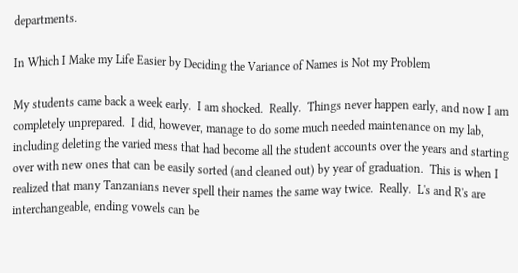departments.

In Which I Make my Life Easier by Deciding the Variance of Names is Not my Problem

My students came back a week early.  I am shocked.  Really.  Things never happen early, and now I am completely unprepared.  I did, however, manage to do some much needed maintenance on my lab, including deleting the varied mess that had become all the student accounts over the years and starting over with new ones that can be easily sorted (and cleaned out) by year of graduation.  This is when I realized that many Tanzanians never spell their names the same way twice.  Really.  L's and R's are interchangeable, ending vowels can be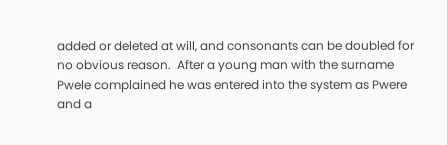added or deleted at will, and consonants can be doubled for no obvious reason.  After a young man with the surname Pwele complained he was entered into the system as Pwere and a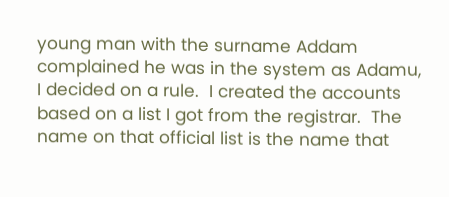young man with the surname Addam complained he was in the system as Adamu, I decided on a rule.  I created the accounts based on a list I got from the registrar.  The name on that official list is the name that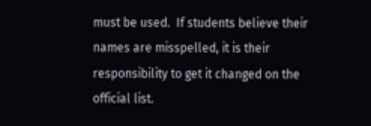must be used.  If students believe their names are misspelled, it is their responsibility to get it changed on the official list.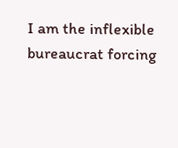I am the inflexible bureaucrat forcing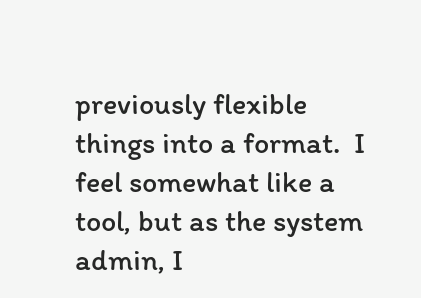previously flexible things into a format.  I feel somewhat like a tool, but as the system admin, I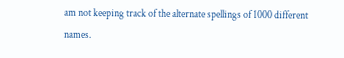am not keeping track of the alternate spellings of 1000 different names.